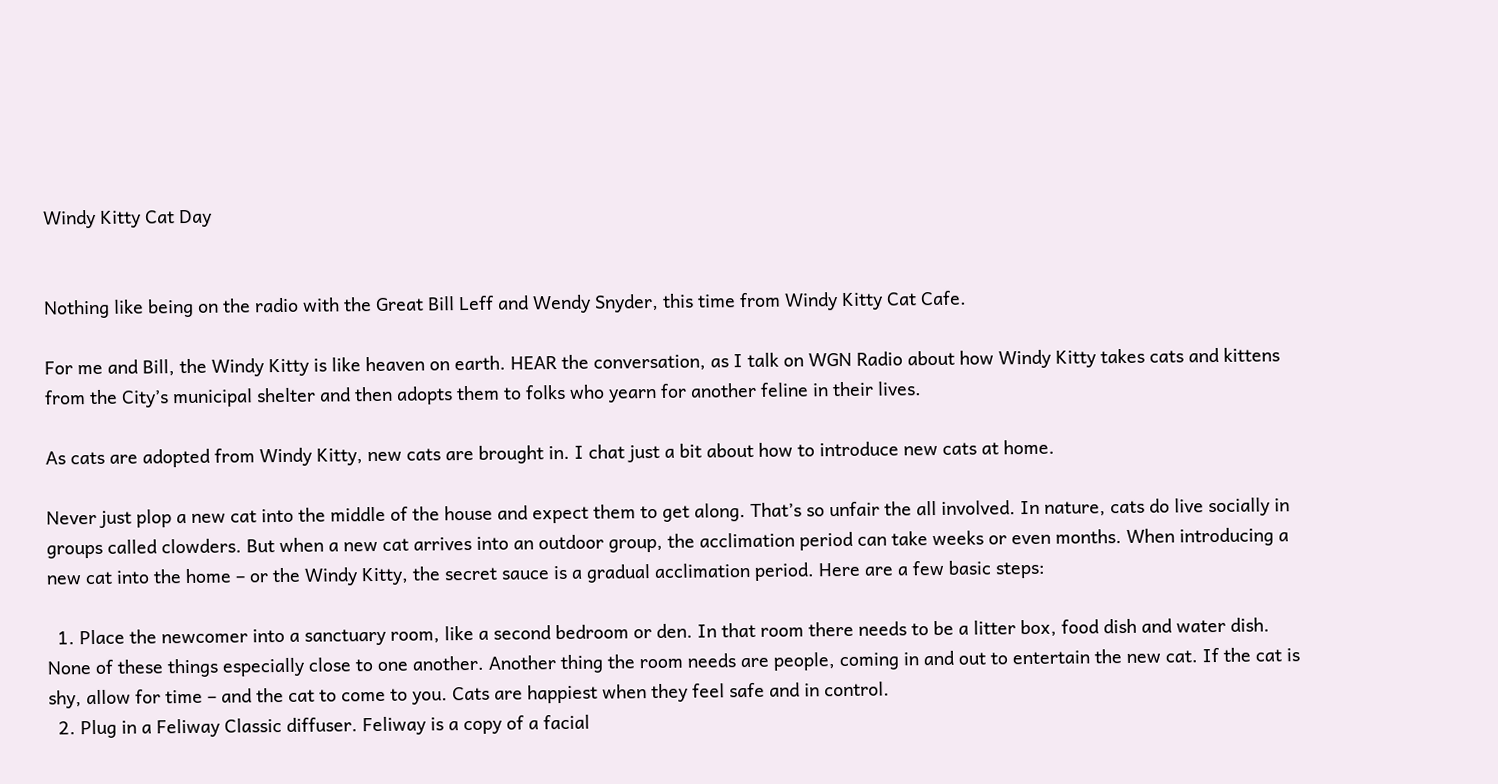Windy Kitty Cat Day


Nothing like being on the radio with the Great Bill Leff and Wendy Snyder, this time from Windy Kitty Cat Cafe.

For me and Bill, the Windy Kitty is like heaven on earth. HEAR the conversation, as I talk on WGN Radio about how Windy Kitty takes cats and kittens from the City’s municipal shelter and then adopts them to folks who yearn for another feline in their lives.

As cats are adopted from Windy Kitty, new cats are brought in. I chat just a bit about how to introduce new cats at home.

Never just plop a new cat into the middle of the house and expect them to get along. That’s so unfair the all involved. In nature, cats do live socially in groups called clowders. But when a new cat arrives into an outdoor group, the acclimation period can take weeks or even months. When introducing a new cat into the home – or the Windy Kitty, the secret sauce is a gradual acclimation period. Here are a few basic steps:

  1. Place the newcomer into a sanctuary room, like a second bedroom or den. In that room there needs to be a litter box, food dish and water dish. None of these things especially close to one another. Another thing the room needs are people, coming in and out to entertain the new cat. If the cat is shy, allow for time – and the cat to come to you. Cats are happiest when they feel safe and in control.
  2. Plug in a Feliway Classic diffuser. Feliway is a copy of a facial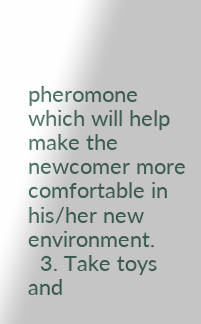pheromone which will help make the newcomer more comfortable in his/her new environment.
  3. Take toys and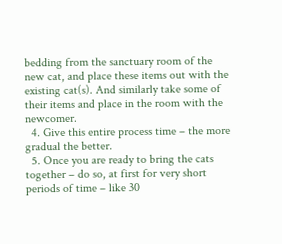bedding from the sanctuary room of the new cat, and place these items out with the existing cat(s). And similarly take some of their items and place in the room with the newcomer.
  4. Give this entire process time – the more gradual the better.
  5. Once you are ready to bring the cats together – do so, at first for very short periods of time – like 30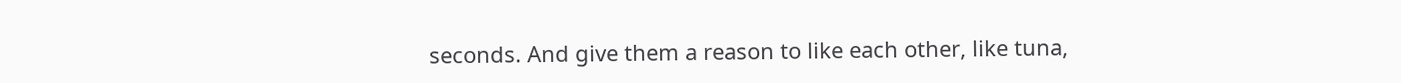seconds. And give them a reason to like each other, like tuna,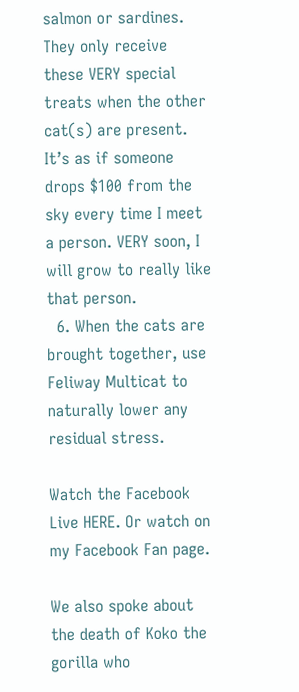salmon or sardines. They only receive these VERY special treats when the other cat(s) are present. It’s as if someone drops $100 from the sky every time I meet a person. VERY soon, I will grow to really like that person.
  6. When the cats are brought together, use Feliway Multicat to naturally lower any residual stress.

Watch the Facebook Live HERE. Or watch on my Facebook Fan page.

We also spoke about the death of Koko the gorilla who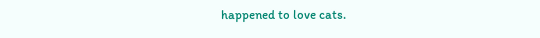happened to love cats.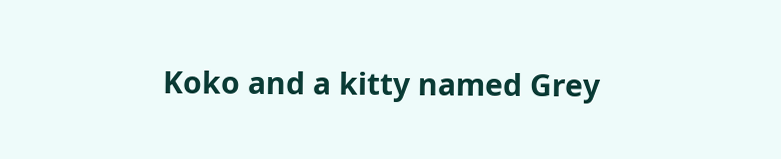Koko and a kitty named Grey